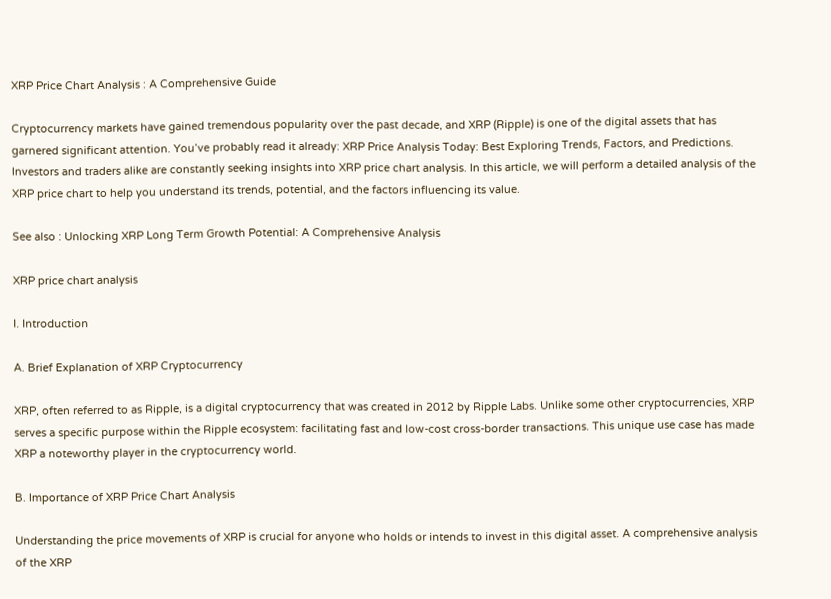XRP Price Chart Analysis : A Comprehensive Guide

Cryptocurrency markets have gained tremendous popularity over the past decade, and XRP (Ripple) is one of the digital assets that has garnered significant attention. You’ve probably read it already: XRP Price Analysis Today: Best Exploring Trends, Factors, and Predictions. Investors and traders alike are constantly seeking insights into XRP price chart analysis. In this article, we will perform a detailed analysis of the XRP price chart to help you understand its trends, potential, and the factors influencing its value.

See also : Unlocking XRP Long Term Growth Potential: A Comprehensive Analysis

XRP price chart analysis

I. Introduction

A. Brief Explanation of XRP Cryptocurrency

XRP, often referred to as Ripple, is a digital cryptocurrency that was created in 2012 by Ripple Labs. Unlike some other cryptocurrencies, XRP serves a specific purpose within the Ripple ecosystem: facilitating fast and low-cost cross-border transactions. This unique use case has made XRP a noteworthy player in the cryptocurrency world.

B. Importance of XRP Price Chart Analysis

Understanding the price movements of XRP is crucial for anyone who holds or intends to invest in this digital asset. A comprehensive analysis of the XRP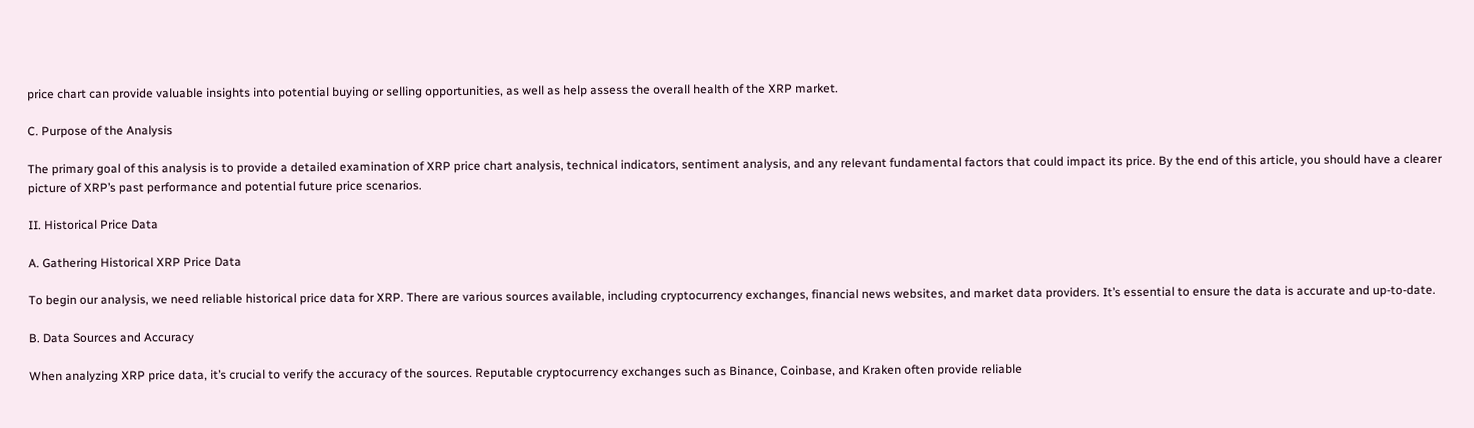price chart can provide valuable insights into potential buying or selling opportunities, as well as help assess the overall health of the XRP market.

C. Purpose of the Analysis

The primary goal of this analysis is to provide a detailed examination of XRP price chart analysis, technical indicators, sentiment analysis, and any relevant fundamental factors that could impact its price. By the end of this article, you should have a clearer picture of XRP’s past performance and potential future price scenarios.

II. Historical Price Data

A. Gathering Historical XRP Price Data

To begin our analysis, we need reliable historical price data for XRP. There are various sources available, including cryptocurrency exchanges, financial news websites, and market data providers. It’s essential to ensure the data is accurate and up-to-date.

B. Data Sources and Accuracy

When analyzing XRP price data, it’s crucial to verify the accuracy of the sources. Reputable cryptocurrency exchanges such as Binance, Coinbase, and Kraken often provide reliable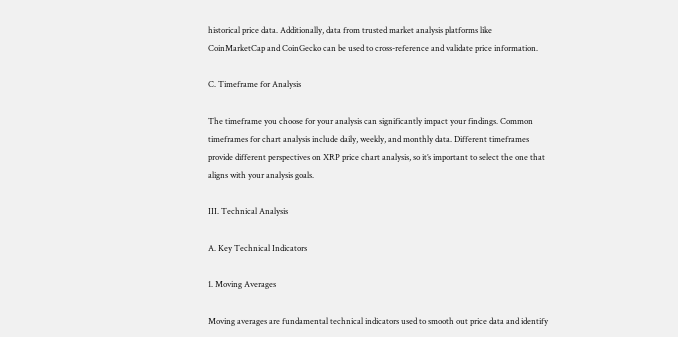historical price data. Additionally, data from trusted market analysis platforms like CoinMarketCap and CoinGecko can be used to cross-reference and validate price information.

C. Timeframe for Analysis

The timeframe you choose for your analysis can significantly impact your findings. Common timeframes for chart analysis include daily, weekly, and monthly data. Different timeframes provide different perspectives on XRP price chart analysis, so it’s important to select the one that aligns with your analysis goals.

III. Technical Analysis

A. Key Technical Indicators

1. Moving Averages

Moving averages are fundamental technical indicators used to smooth out price data and identify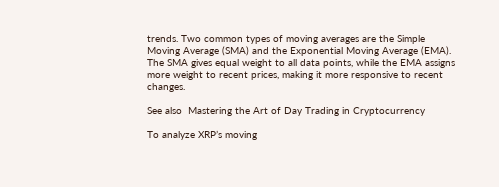trends. Two common types of moving averages are the Simple Moving Average (SMA) and the Exponential Moving Average (EMA). The SMA gives equal weight to all data points, while the EMA assigns more weight to recent prices, making it more responsive to recent changes.

See also  Mastering the Art of Day Trading in Cryptocurrency

To analyze XRP’s moving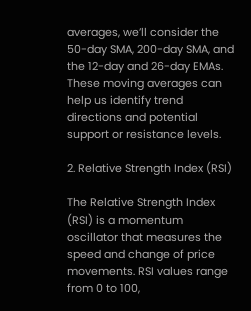averages, we’ll consider the 50-day SMA, 200-day SMA, and the 12-day and 26-day EMAs. These moving averages can help us identify trend directions and potential support or resistance levels.

2. Relative Strength Index (RSI)

The Relative Strength Index (RSI) is a momentum oscillator that measures the speed and change of price movements. RSI values range from 0 to 100,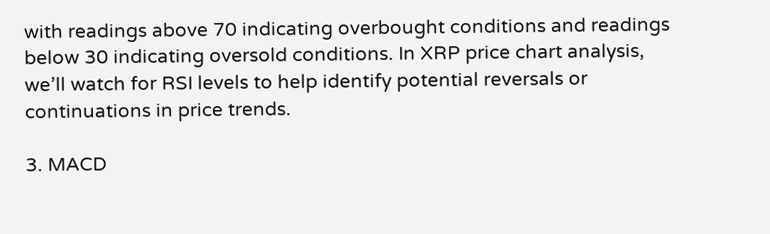with readings above 70 indicating overbought conditions and readings below 30 indicating oversold conditions. In XRP price chart analysis, we’ll watch for RSI levels to help identify potential reversals or continuations in price trends.

3. MACD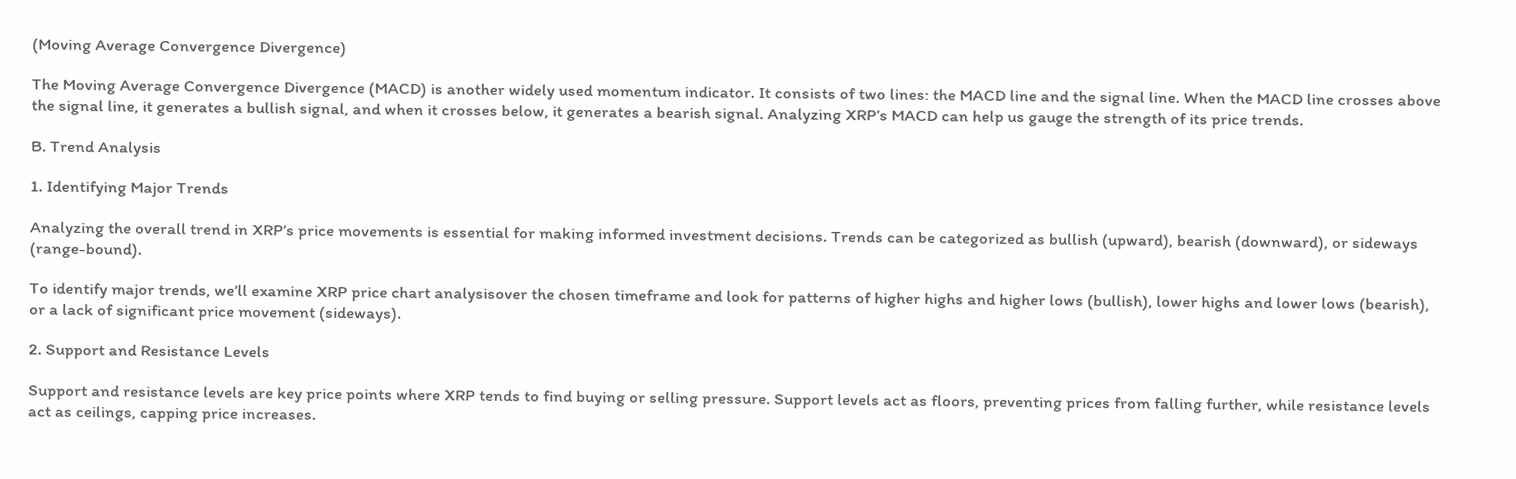(Moving Average Convergence Divergence)

The Moving Average Convergence Divergence (MACD) is another widely used momentum indicator. It consists of two lines: the MACD line and the signal line. When the MACD line crosses above the signal line, it generates a bullish signal, and when it crosses below, it generates a bearish signal. Analyzing XRP’s MACD can help us gauge the strength of its price trends.

B. Trend Analysis

1. Identifying Major Trends

Analyzing the overall trend in XRP’s price movements is essential for making informed investment decisions. Trends can be categorized as bullish (upward), bearish (downward), or sideways (range-bound).

To identify major trends, we’ll examine XRP price chart analysisover the chosen timeframe and look for patterns of higher highs and higher lows (bullish), lower highs and lower lows (bearish), or a lack of significant price movement (sideways).

2. Support and Resistance Levels

Support and resistance levels are key price points where XRP tends to find buying or selling pressure. Support levels act as floors, preventing prices from falling further, while resistance levels act as ceilings, capping price increases.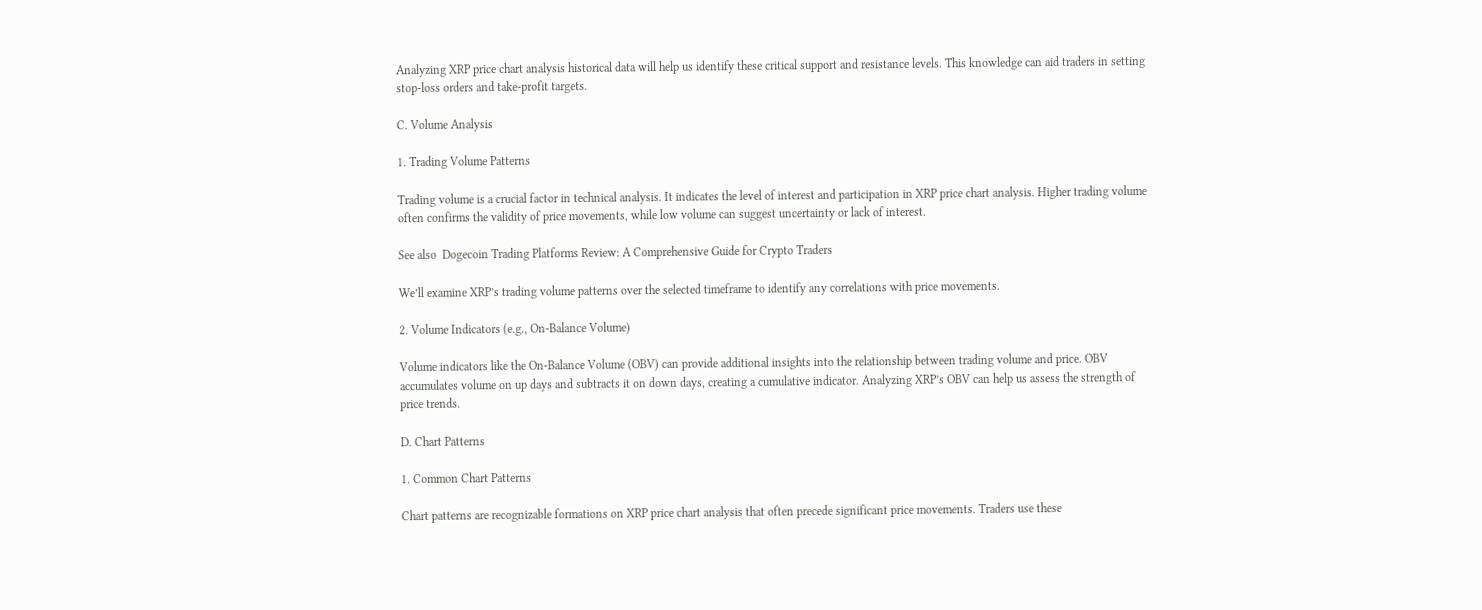Analyzing XRP price chart analysis historical data will help us identify these critical support and resistance levels. This knowledge can aid traders in setting stop-loss orders and take-profit targets.

C. Volume Analysis

1. Trading Volume Patterns

Trading volume is a crucial factor in technical analysis. It indicates the level of interest and participation in XRP price chart analysis. Higher trading volume often confirms the validity of price movements, while low volume can suggest uncertainty or lack of interest.

See also  Dogecoin Trading Platforms Review: A Comprehensive Guide for Crypto Traders

We’ll examine XRP’s trading volume patterns over the selected timeframe to identify any correlations with price movements.

2. Volume Indicators (e.g., On-Balance Volume)

Volume indicators like the On-Balance Volume (OBV) can provide additional insights into the relationship between trading volume and price. OBV accumulates volume on up days and subtracts it on down days, creating a cumulative indicator. Analyzing XRP’s OBV can help us assess the strength of price trends.

D. Chart Patterns

1. Common Chart Patterns

Chart patterns are recognizable formations on XRP price chart analysis that often precede significant price movements. Traders use these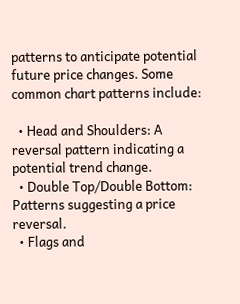patterns to anticipate potential future price changes. Some common chart patterns include:

  • Head and Shoulders: A reversal pattern indicating a potential trend change.
  • Double Top/Double Bottom: Patterns suggesting a price reversal.
  • Flags and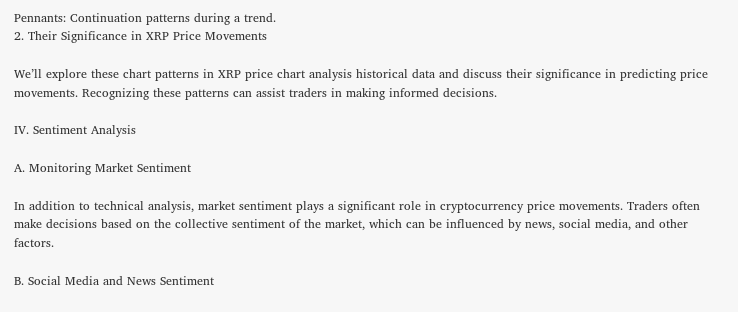Pennants: Continuation patterns during a trend.
2. Their Significance in XRP Price Movements

We’ll explore these chart patterns in XRP price chart analysis historical data and discuss their significance in predicting price movements. Recognizing these patterns can assist traders in making informed decisions.

IV. Sentiment Analysis

A. Monitoring Market Sentiment

In addition to technical analysis, market sentiment plays a significant role in cryptocurrency price movements. Traders often make decisions based on the collective sentiment of the market, which can be influenced by news, social media, and other factors.

B. Social Media and News Sentiment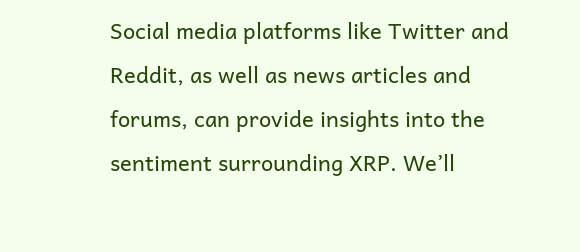Social media platforms like Twitter and Reddit, as well as news articles and forums, can provide insights into the sentiment surrounding XRP. We’ll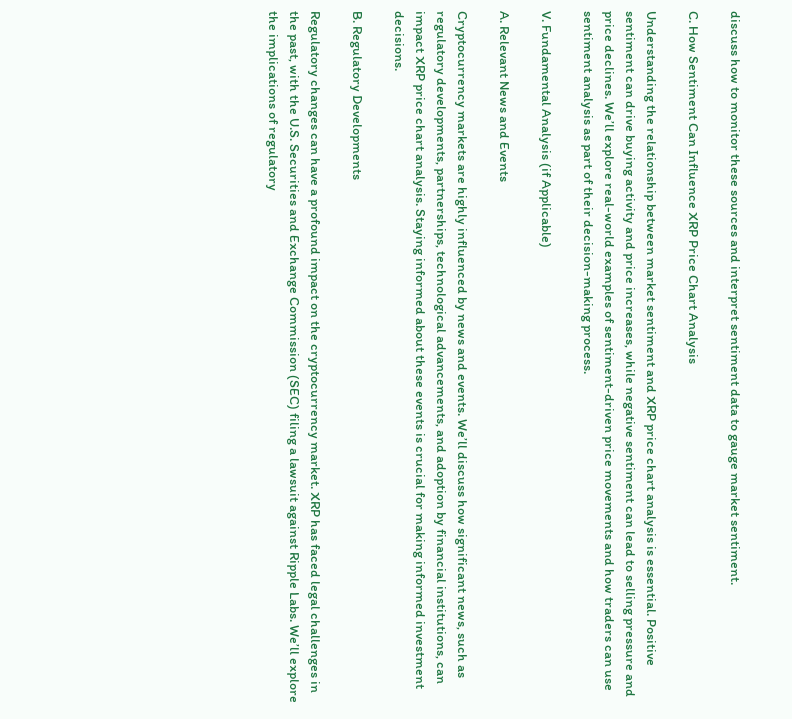discuss how to monitor these sources and interpret sentiment data to gauge market sentiment.

C. How Sentiment Can Influence XRP Price Chart Analysis

Understanding the relationship between market sentiment and XRP price chart analysis is essential. Positive sentiment can drive buying activity and price increases, while negative sentiment can lead to selling pressure and price declines. We’ll explore real-world examples of sentiment-driven price movements and how traders can use sentiment analysis as part of their decision-making process.

V. Fundamental Analysis (if Applicable)

A. Relevant News and Events

Cryptocurrency markets are highly influenced by news and events. We’ll discuss how significant news, such as regulatory developments, partnerships, technological advancements, and adoption by financial institutions, can impact XRP price chart analysis. Staying informed about these events is crucial for making informed investment decisions.

B. Regulatory Developments

Regulatory changes can have a profound impact on the cryptocurrency market. XRP has faced legal challenges in the past, with the U.S. Securities and Exchange Commission (SEC) filing a lawsuit against Ripple Labs. We’ll explore the implications of regulatory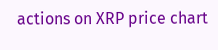actions on XRP price chart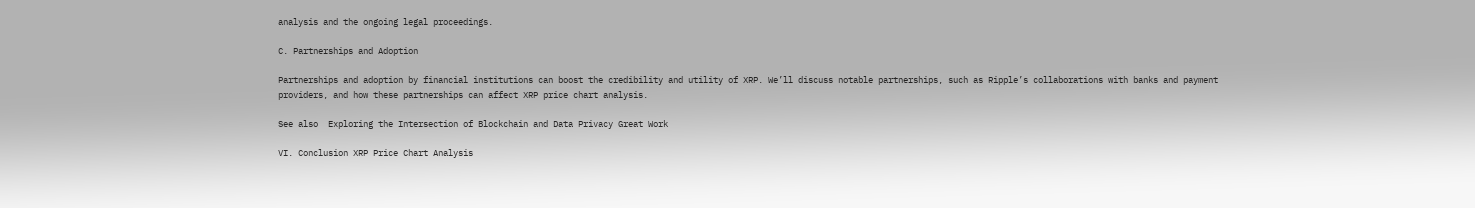analysis and the ongoing legal proceedings.

C. Partnerships and Adoption

Partnerships and adoption by financial institutions can boost the credibility and utility of XRP. We’ll discuss notable partnerships, such as Ripple’s collaborations with banks and payment providers, and how these partnerships can affect XRP price chart analysis.

See also  Exploring the Intersection of Blockchain and Data Privacy Great Work

VI. Conclusion XRP Price Chart Analysis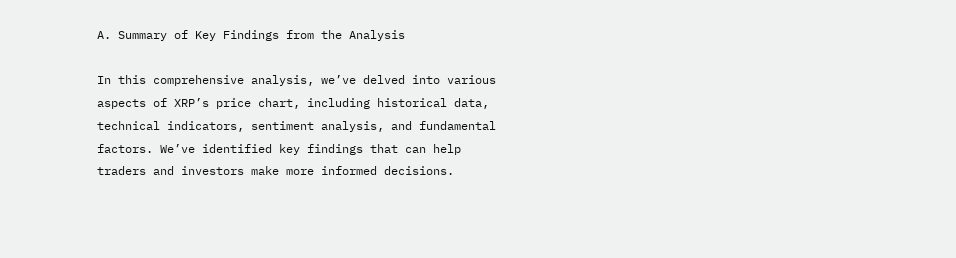A. Summary of Key Findings from the Analysis

In this comprehensive analysis, we’ve delved into various aspects of XRP’s price chart, including historical data, technical indicators, sentiment analysis, and fundamental factors. We’ve identified key findings that can help traders and investors make more informed decisions.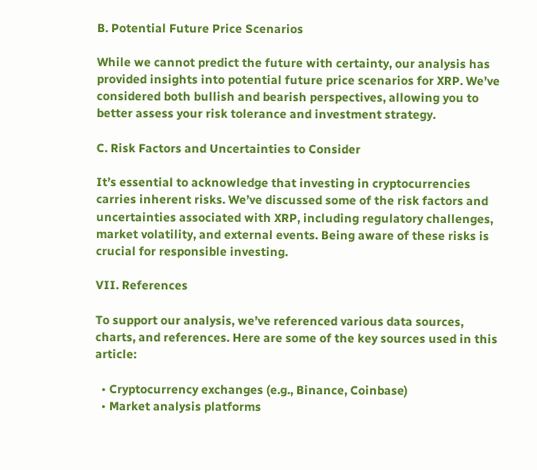B. Potential Future Price Scenarios

While we cannot predict the future with certainty, our analysis has provided insights into potential future price scenarios for XRP. We’ve considered both bullish and bearish perspectives, allowing you to better assess your risk tolerance and investment strategy.

C. Risk Factors and Uncertainties to Consider

It’s essential to acknowledge that investing in cryptocurrencies carries inherent risks. We’ve discussed some of the risk factors and uncertainties associated with XRP, including regulatory challenges, market volatility, and external events. Being aware of these risks is crucial for responsible investing.

VII. References

To support our analysis, we’ve referenced various data sources, charts, and references. Here are some of the key sources used in this article:

  • Cryptocurrency exchanges (e.g., Binance, Coinbase)
  • Market analysis platforms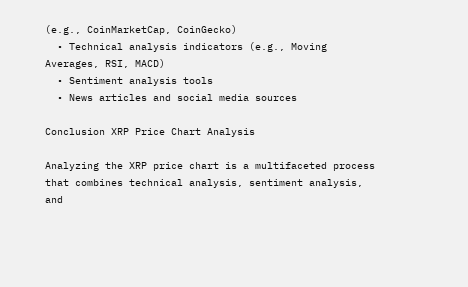(e.g., CoinMarketCap, CoinGecko)
  • Technical analysis indicators (e.g., Moving Averages, RSI, MACD)
  • Sentiment analysis tools
  • News articles and social media sources

Conclusion XRP Price Chart Analysis

Analyzing the XRP price chart is a multifaceted process that combines technical analysis, sentiment analysis, and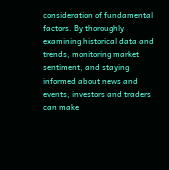consideration of fundamental factors. By thoroughly examining historical data and trends, monitoring market sentiment, and staying informed about news and events, investors and traders can make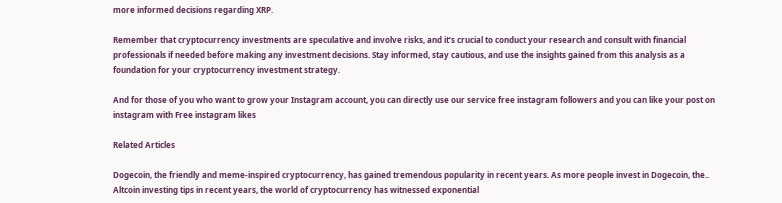more informed decisions regarding XRP.

Remember that cryptocurrency investments are speculative and involve risks, and it’s crucial to conduct your research and consult with financial professionals if needed before making any investment decisions. Stay informed, stay cautious, and use the insights gained from this analysis as a foundation for your cryptocurrency investment strategy.

And for those of you who want to grow your Instagram account, you can directly use our service free instagram followers and you can like your post on instagram with Free instagram likes

Related Articles

Dogecoin, the friendly and meme-inspired cryptocurrency, has gained tremendous popularity in recent years. As more people invest in Dogecoin, the..
Altcoin investing tips in recent years, the world of cryptocurrency has witnessed exponential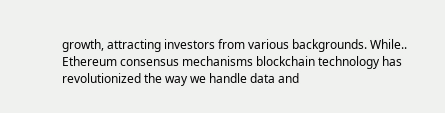growth, attracting investors from various backgrounds. While..
Ethereum consensus mechanisms blockchain technology has revolutionized the way we handle data and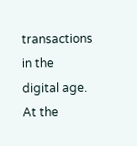transactions in the digital age. At the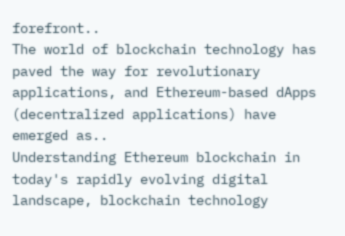forefront..
The world of blockchain technology has paved the way for revolutionary applications, and Ethereum-based dApps (decentralized applications) have emerged as..
Understanding Ethereum blockchain in today's rapidly evolving digital landscape, blockchain technology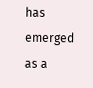has emerged as a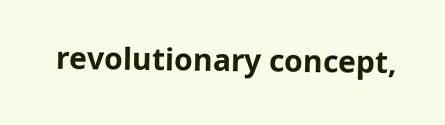revolutionary concept,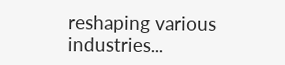reshaping various industries...